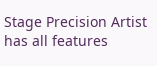Stage Precision Artist has all features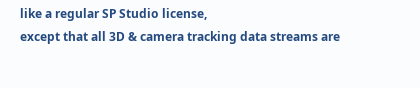like a regular SP Studio license,
except that all 3D & camera tracking data streams are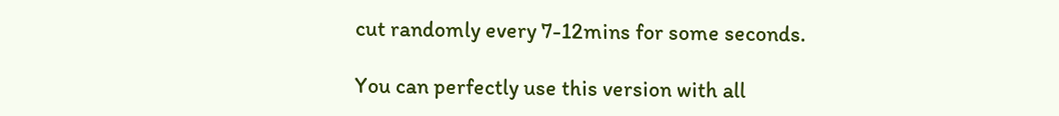cut randomly every 7-12mins for some seconds.

You can perfectly use this version with all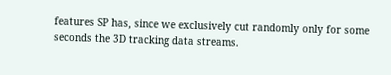features SP has, since we exclusively cut randomly only for some seconds the 3D tracking data streams.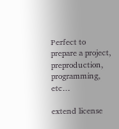Perfect to prepare a project, preproduction, programming, etc…

extend license